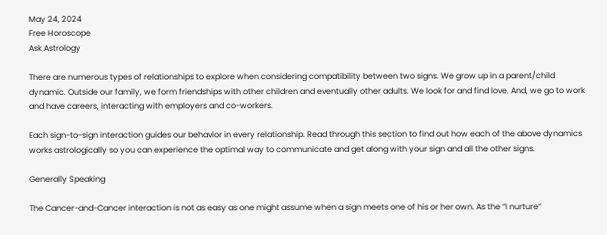May 24, 2024
Free Horoscope
Ask Astrology

There are numerous types of relationships to explore when considering compatibility between two signs. We grow up in a parent/child dynamic. Outside our family, we form friendships with other children and eventually other adults. We look for and find love. And, we go to work and have careers, interacting with employers and co-workers.

Each sign-to-sign interaction guides our behavior in every relationship. Read through this section to find out how each of the above dynamics works astrologically so you can experience the optimal way to communicate and get along with your sign and all the other signs.

Generally Speaking

The Cancer-and-Cancer interaction is not as easy as one might assume when a sign meets one of his or her own. As the “I nurture”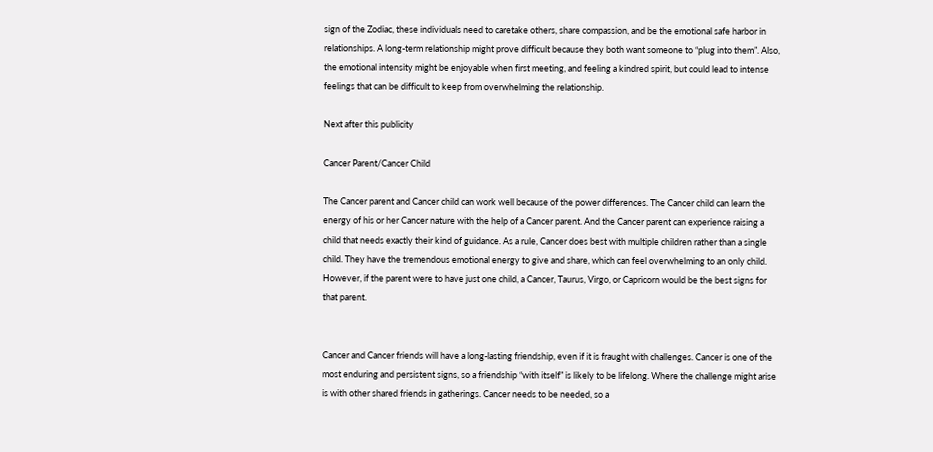sign of the Zodiac, these individuals need to caretake others, share compassion, and be the emotional safe harbor in relationships. A long-term relationship might prove difficult because they both want someone to “plug into them”. Also, the emotional intensity might be enjoyable when first meeting, and feeling a kindred spirit, but could lead to intense feelings that can be difficult to keep from overwhelming the relationship.

Next after this publicity

Cancer Parent/Cancer Child

The Cancer parent and Cancer child can work well because of the power differences. The Cancer child can learn the energy of his or her Cancer nature with the help of a Cancer parent. And the Cancer parent can experience raising a child that needs exactly their kind of guidance. As a rule, Cancer does best with multiple children rather than a single child. They have the tremendous emotional energy to give and share, which can feel overwhelming to an only child. However, if the parent were to have just one child, a Cancer, Taurus, Virgo, or Capricorn would be the best signs for that parent.


Cancer and Cancer friends will have a long-lasting friendship, even if it is fraught with challenges. Cancer is one of the most enduring and persistent signs, so a friendship “with itself” is likely to be lifelong. Where the challenge might arise is with other shared friends in gatherings. Cancer needs to be needed, so a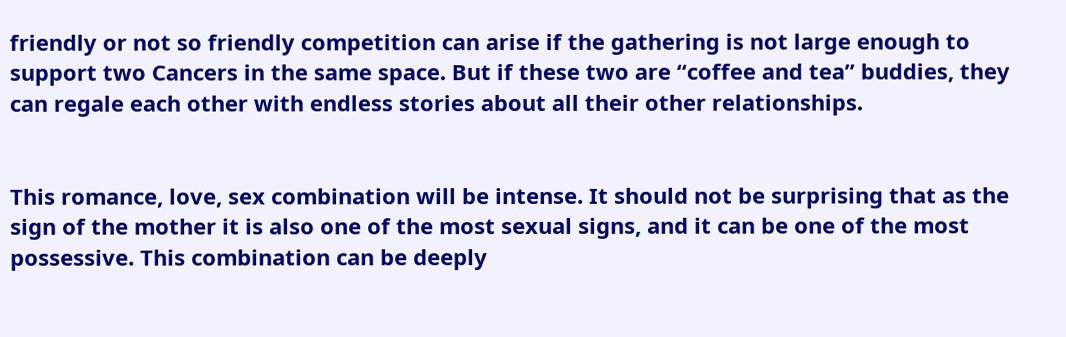friendly or not so friendly competition can arise if the gathering is not large enough to support two Cancers in the same space. But if these two are “coffee and tea” buddies, they can regale each other with endless stories about all their other relationships.


This romance, love, sex combination will be intense. It should not be surprising that as the sign of the mother it is also one of the most sexual signs, and it can be one of the most possessive. This combination can be deeply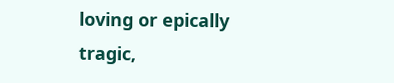loving or epically tragic,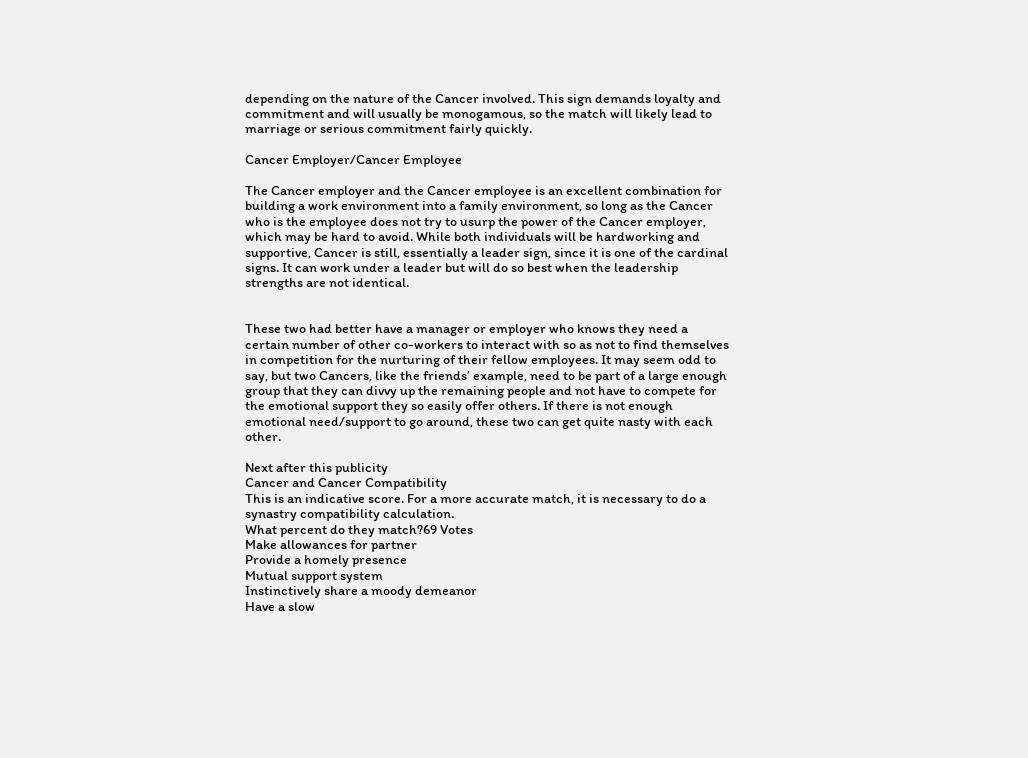depending on the nature of the Cancer involved. This sign demands loyalty and commitment and will usually be monogamous, so the match will likely lead to marriage or serious commitment fairly quickly.

Cancer Employer/Cancer Employee

The Cancer employer and the Cancer employee is an excellent combination for building a work environment into a family environment, so long as the Cancer who is the employee does not try to usurp the power of the Cancer employer, which may be hard to avoid. While both individuals will be hardworking and supportive, Cancer is still, essentially a leader sign, since it is one of the cardinal signs. It can work under a leader but will do so best when the leadership strengths are not identical.


These two had better have a manager or employer who knows they need a certain number of other co-workers to interact with so as not to find themselves in competition for the nurturing of their fellow employees. It may seem odd to say, but two Cancers, like the friends’ example, need to be part of a large enough group that they can divvy up the remaining people and not have to compete for the emotional support they so easily offer others. If there is not enough emotional need/support to go around, these two can get quite nasty with each other.

Next after this publicity
Cancer and Cancer Compatibility
This is an indicative score. For a more accurate match, it is necessary to do a synastry compatibility calculation.
What percent do they match?69 Votes
Make allowances for partner
Provide a homely presence
Mutual support system
Instinctively share a moody demeanor
Have a slow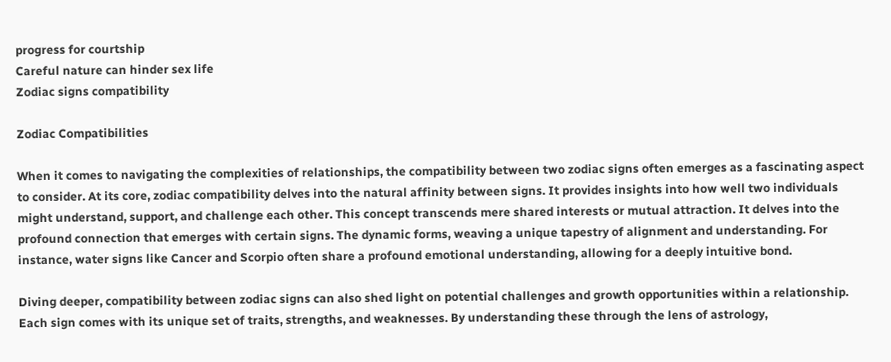progress for courtship
Careful nature can hinder sex life
Zodiac signs compatibility

Zodiac Compatibilities

When it comes to navigating the complexities of relationships, the compatibility between two zodiac signs often emerges as a fascinating aspect to consider. At its core, zodiac compatibility delves into the natural affinity between signs. It provides insights into how well two individuals might understand, support, and challenge each other. This concept transcends mere shared interests or mutual attraction. It delves into the profound connection that emerges with certain signs. The dynamic forms, weaving a unique tapestry of alignment and understanding. For instance, water signs like Cancer and Scorpio often share a profound emotional understanding, allowing for a deeply intuitive bond.

Diving deeper, compatibility between zodiac signs can also shed light on potential challenges and growth opportunities within a relationship. Each sign comes with its unique set of traits, strengths, and weaknesses. By understanding these through the lens of astrology,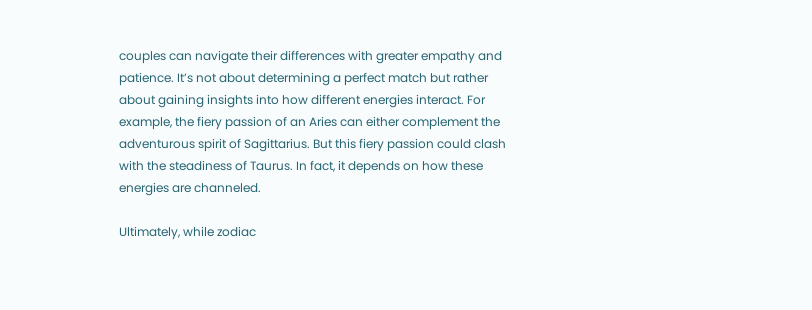couples can navigate their differences with greater empathy and patience. It’s not about determining a perfect match but rather about gaining insights into how different energies interact. For example, the fiery passion of an Aries can either complement the adventurous spirit of Sagittarius. But this fiery passion could clash with the steadiness of Taurus. In fact, it depends on how these energies are channeled.

Ultimately, while zodiac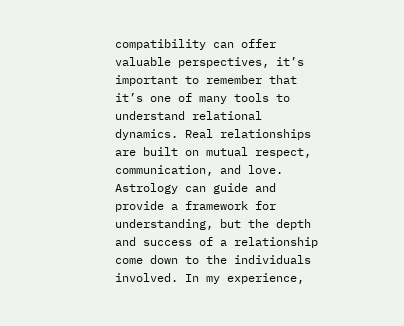compatibility can offer valuable perspectives, it’s important to remember that it’s one of many tools to understand relational dynamics. Real relationships are built on mutual respect, communication, and love. Astrology can guide and provide a framework for understanding, but the depth and success of a relationship come down to the individuals involved. In my experience,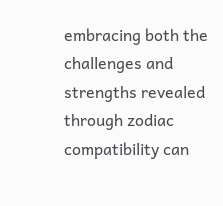embracing both the challenges and strengths revealed through zodiac compatibility can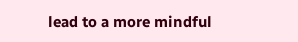lead to a more mindful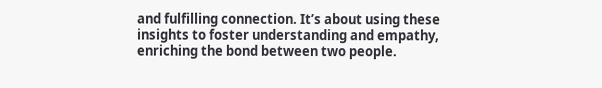and fulfilling connection. It’s about using these insights to foster understanding and empathy, enriching the bond between two people.